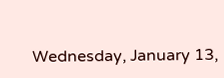Wednesday, January 13,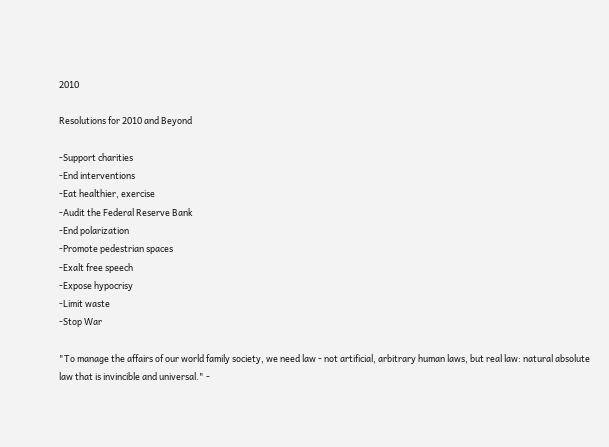2010

Resolutions for 2010 and Beyond

-Support charities
-End interventions
-Eat healthier, exercise
-Audit the Federal Reserve Bank
-End polarization
-Promote pedestrian spaces
-Exalt free speech
-Expose hypocrisy
-Limit waste
-Stop War

"To manage the affairs of our world family society, we need law - not artificial, arbitrary human laws, but real law: natural absolute law that is invincible and universal." -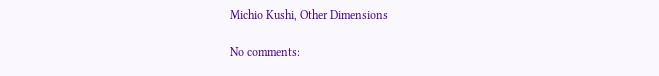Michio Kushi, Other Dimensions

No comments: